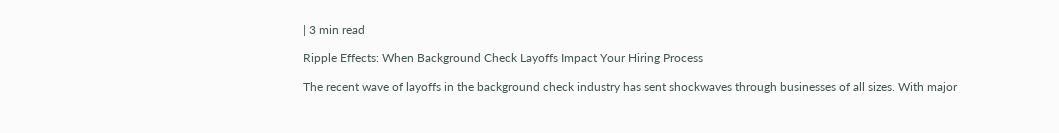| 3 min read

Ripple Effects: When Background Check Layoffs Impact Your Hiring Process

The recent wave of layoffs in the background check industry has sent shockwaves through businesses of all sizes. With major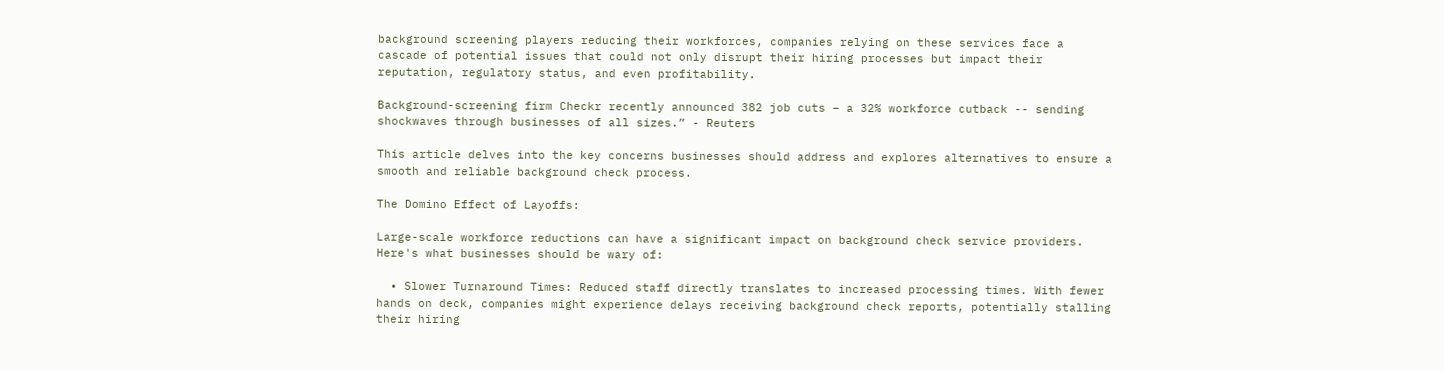background screening players reducing their workforces, companies relying on these services face a cascade of potential issues that could not only disrupt their hiring processes but impact their reputation, regulatory status, and even profitability.

Background-screening firm Checkr recently announced 382 job cuts – a 32% workforce cutback -- sending shockwaves through businesses of all sizes.” - Reuters

This article delves into the key concerns businesses should address and explores alternatives to ensure a smooth and reliable background check process.

The Domino Effect of Layoffs:

Large-scale workforce reductions can have a significant impact on background check service providers. Here's what businesses should be wary of:

  • Slower Turnaround Times: Reduced staff directly translates to increased processing times. With fewer hands on deck, companies might experience delays receiving background check reports, potentially stalling their hiring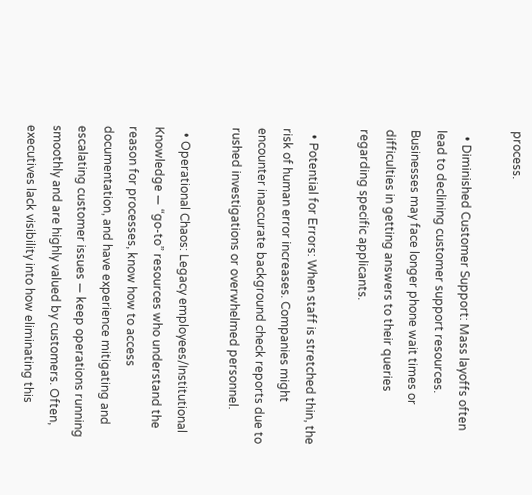process.

  • Diminished Customer Support: Mass layoffs often lead to declining customer support resources. Businesses may face longer phone wait times or difficulties in getting answers to their queries regarding specific applicants.

  • Potential for Errors: When staff is stretched thin, the risk of human error increases. Companies might encounter inaccurate background check reports due to rushed investigations or overwhelmed personnel.

  • Operational Chaos: Legacy employees/Institutional Knowledge — “go-to” resources who understand the reason for processes, know how to access documentation, and have experience mitigating and escalating customer issues — keep operations running smoothly and are highly valued by customers. Often, executives lack visibility into how eliminating this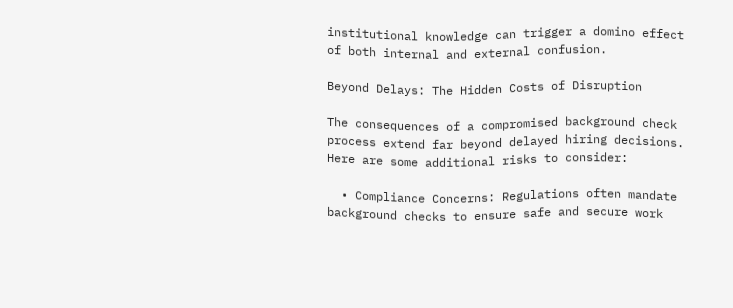institutional knowledge can trigger a domino effect of both internal and external confusion.

Beyond Delays: The Hidden Costs of Disruption

The consequences of a compromised background check process extend far beyond delayed hiring decisions. Here are some additional risks to consider:

  • Compliance Concerns: Regulations often mandate background checks to ensure safe and secure work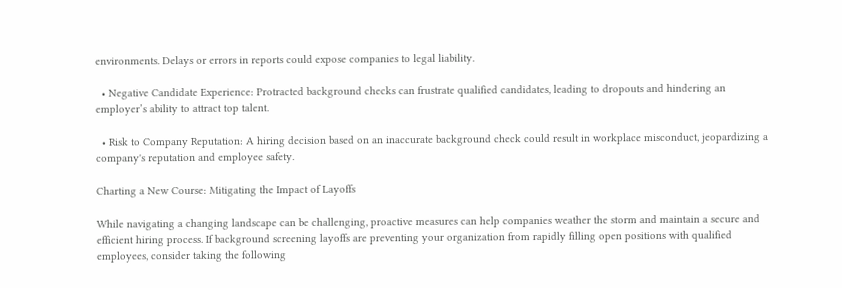environments. Delays or errors in reports could expose companies to legal liability.

  • Negative Candidate Experience: Protracted background checks can frustrate qualified candidates, leading to dropouts and hindering an employer’s ability to attract top talent.

  • Risk to Company Reputation: A hiring decision based on an inaccurate background check could result in workplace misconduct, jeopardizing a company's reputation and employee safety.

Charting a New Course: Mitigating the Impact of Layoffs

While navigating a changing landscape can be challenging, proactive measures can help companies weather the storm and maintain a secure and efficient hiring process. If background screening layoffs are preventing your organization from rapidly filling open positions with qualified employees, consider taking the following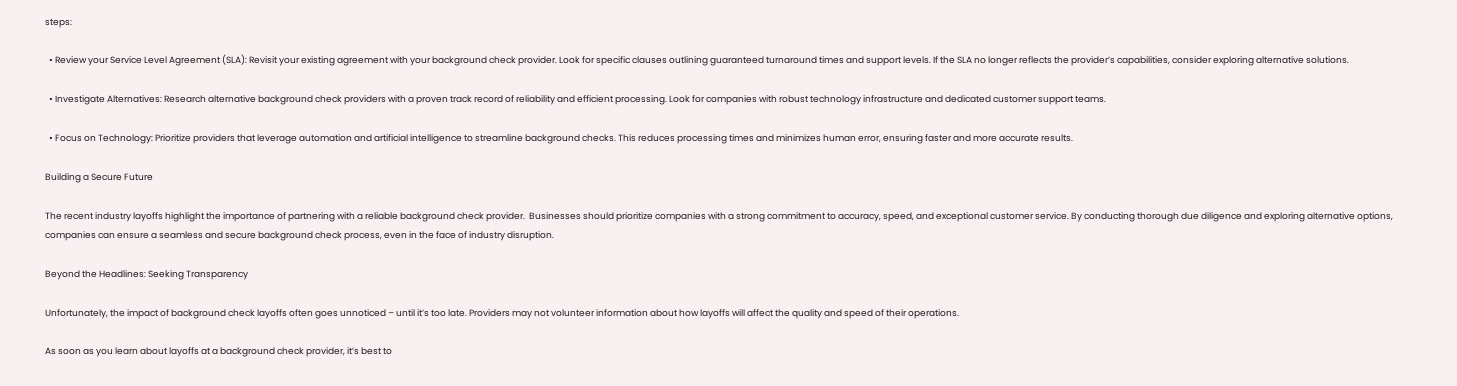steps:

  • Review your Service Level Agreement (SLA): Revisit your existing agreement with your background check provider. Look for specific clauses outlining guaranteed turnaround times and support levels. If the SLA no longer reflects the provider’s capabilities, consider exploring alternative solutions.

  • Investigate Alternatives: Research alternative background check providers with a proven track record of reliability and efficient processing. Look for companies with robust technology infrastructure and dedicated customer support teams.

  • Focus on Technology: Prioritize providers that leverage automation and artificial intelligence to streamline background checks. This reduces processing times and minimizes human error, ensuring faster and more accurate results.

Building a Secure Future

The recent industry layoffs highlight the importance of partnering with a reliable background check provider.  Businesses should prioritize companies with a strong commitment to accuracy, speed, and exceptional customer service. By conducting thorough due diligence and exploring alternative options, companies can ensure a seamless and secure background check process, even in the face of industry disruption.

Beyond the Headlines: Seeking Transparency

Unfortunately, the impact of background check layoffs often goes unnoticed – until it’s too late. Providers may not volunteer information about how layoffs will affect the quality and speed of their operations.

As soon as you learn about layoffs at a background check provider, it’s best to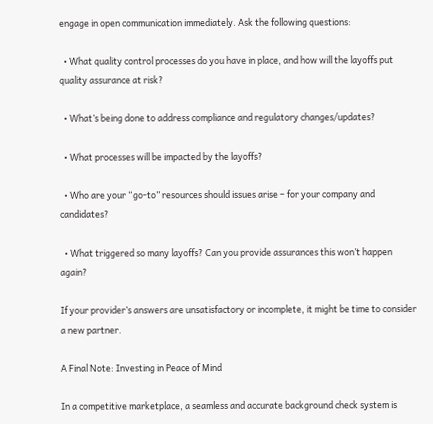engage in open communication immediately. Ask the following questions:

  • What quality control processes do you have in place, and how will the layoffs put quality assurance at risk?

  • What’s being done to address compliance and regulatory changes/updates?

  • What processes will be impacted by the layoffs?

  • Who are your “go-to” resources should issues arise – for your company and candidates?

  • What triggered so many layoffs? Can you provide assurances this won’t happen again?

If your provider’s answers are unsatisfactory or incomplete, it might be time to consider a new partner.

A Final Note: Investing in Peace of Mind

In a competitive marketplace, a seamless and accurate background check system is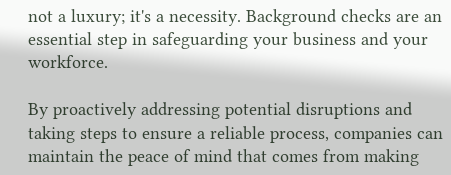not a luxury; it's a necessity. Background checks are an essential step in safeguarding your business and your workforce.

By proactively addressing potential disruptions and taking steps to ensure a reliable process, companies can maintain the peace of mind that comes from making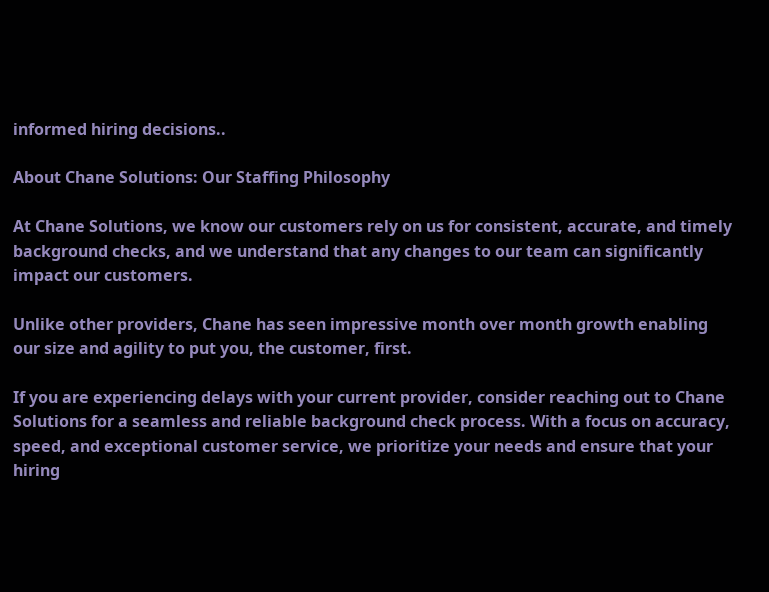informed hiring decisions..

About Chane Solutions: Our Staffing Philosophy

At Chane Solutions, we know our customers rely on us for consistent, accurate, and timely background checks, and we understand that any changes to our team can significantly impact our customers.

Unlike other providers, Chane has seen impressive month over month growth enabling our size and agility to put you, the customer, first.

If you are experiencing delays with your current provider, consider reaching out to Chane Solutions for a seamless and reliable background check process. With a focus on accuracy, speed, and exceptional customer service, we prioritize your needs and ensure that your hiring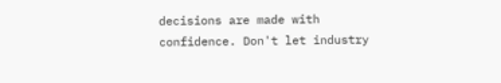decisions are made with confidence. Don't let industry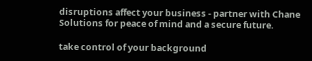disruptions affect your business - partner with Chane Solutions for peace of mind and a secure future.

take control of your background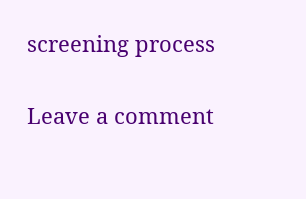screening process


Leave a comment